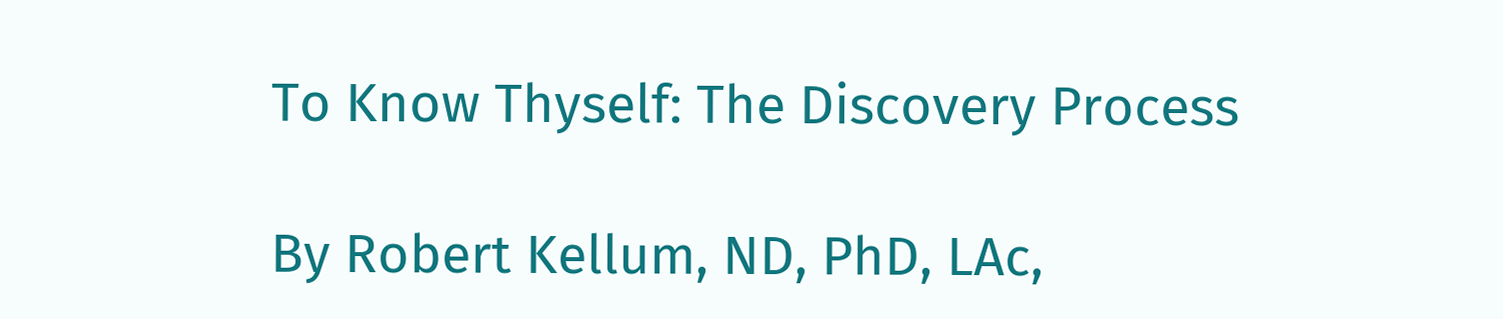To Know Thyself: The Discovery Process

By Robert Kellum, ND, PhD, LAc,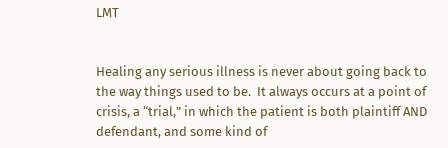LMT


Healing any serious illness is never about going back to the way things used to be.  It always occurs at a point of crisis, a “trial,” in which the patient is both plaintiff AND defendant, and some kind of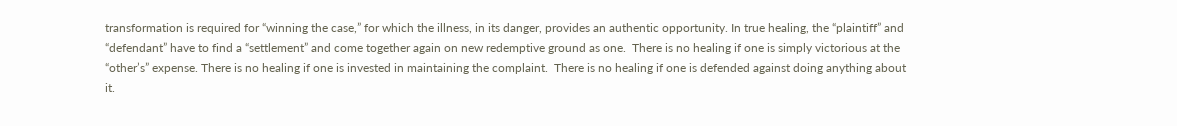transformation is required for “winning the case,” for which the illness, in its danger, provides an authentic opportunity. In true healing, the “plaintiff” and “defendant” have to find a “settlement” and come together again on new redemptive ground as one.  There is no healing if one is simply victorious at the “other’s” expense. There is no healing if one is invested in maintaining the complaint.  There is no healing if one is defended against doing anything about it.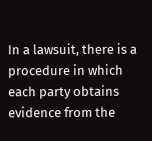In a lawsuit, there is a procedure in which each party obtains evidence from the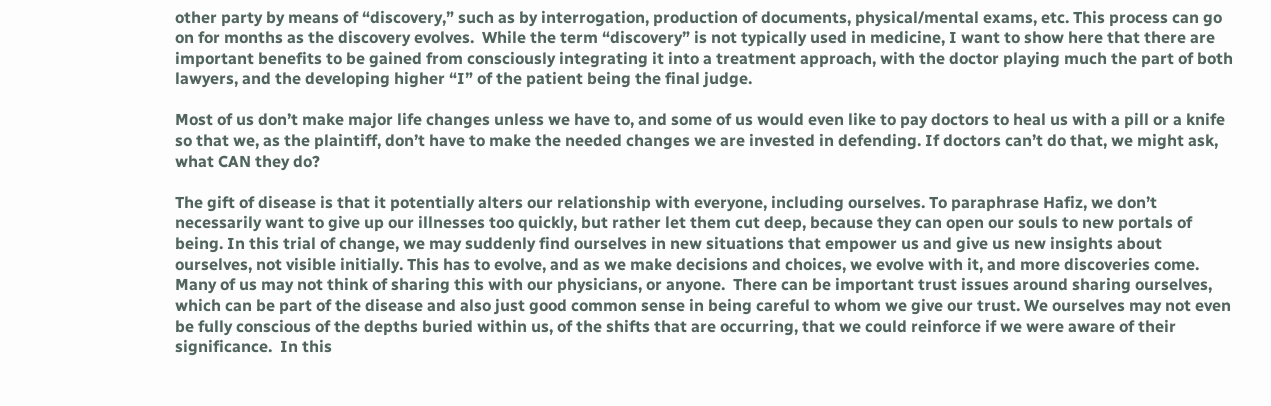other party by means of “discovery,” such as by interrogation, production of documents, physical/mental exams, etc. This process can go on for months as the discovery evolves.  While the term “discovery” is not typically used in medicine, I want to show here that there are important benefits to be gained from consciously integrating it into a treatment approach, with the doctor playing much the part of both lawyers, and the developing higher “I” of the patient being the final judge.

Most of us don’t make major life changes unless we have to, and some of us would even like to pay doctors to heal us with a pill or a knife so that we, as the plaintiff, don’t have to make the needed changes we are invested in defending. If doctors can’t do that, we might ask, what CAN they do?

The gift of disease is that it potentially alters our relationship with everyone, including ourselves. To paraphrase Hafiz, we don’t necessarily want to give up our illnesses too quickly, but rather let them cut deep, because they can open our souls to new portals of being. In this trial of change, we may suddenly find ourselves in new situations that empower us and give us new insights about ourselves, not visible initially. This has to evolve, and as we make decisions and choices, we evolve with it, and more discoveries come.  Many of us may not think of sharing this with our physicians, or anyone.  There can be important trust issues around sharing ourselves, which can be part of the disease and also just good common sense in being careful to whom we give our trust. We ourselves may not even be fully conscious of the depths buried within us, of the shifts that are occurring, that we could reinforce if we were aware of their significance.  In this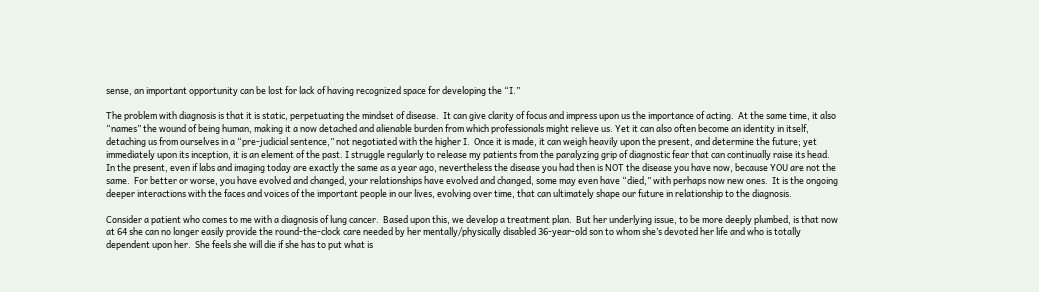sense, an important opportunity can be lost for lack of having recognized space for developing the “I.”

The problem with diagnosis is that it is static, perpetuating the mindset of disease.  It can give clarity of focus and impress upon us the importance of acting.  At the same time, it also “names” the wound of being human, making it a now detached and alienable burden from which professionals might relieve us. Yet it can also often become an identity in itself, detaching us from ourselves in a “pre-judicial sentence,” not negotiated with the higher I.  Once it is made, it can weigh heavily upon the present, and determine the future; yet immediately upon its inception, it is an element of the past. I struggle regularly to release my patients from the paralyzing grip of diagnostic fear that can continually raise its head.  In the present, even if labs and imaging today are exactly the same as a year ago, nevertheless the disease you had then is NOT the disease you have now, because YOU are not the same.  For better or worse, you have evolved and changed, your relationships have evolved and changed, some may even have “died,” with perhaps now new ones.  It is the ongoing deeper interactions with the faces and voices of the important people in our lives, evolving over time, that can ultimately shape our future in relationship to the diagnosis.

Consider a patient who comes to me with a diagnosis of lung cancer.  Based upon this, we develop a treatment plan.  But her underlying issue, to be more deeply plumbed, is that now at 64 she can no longer easily provide the round-the-clock care needed by her mentally/physically disabled 36-year-old son to whom she’s devoted her life and who is totally dependent upon her.  She feels she will die if she has to put what is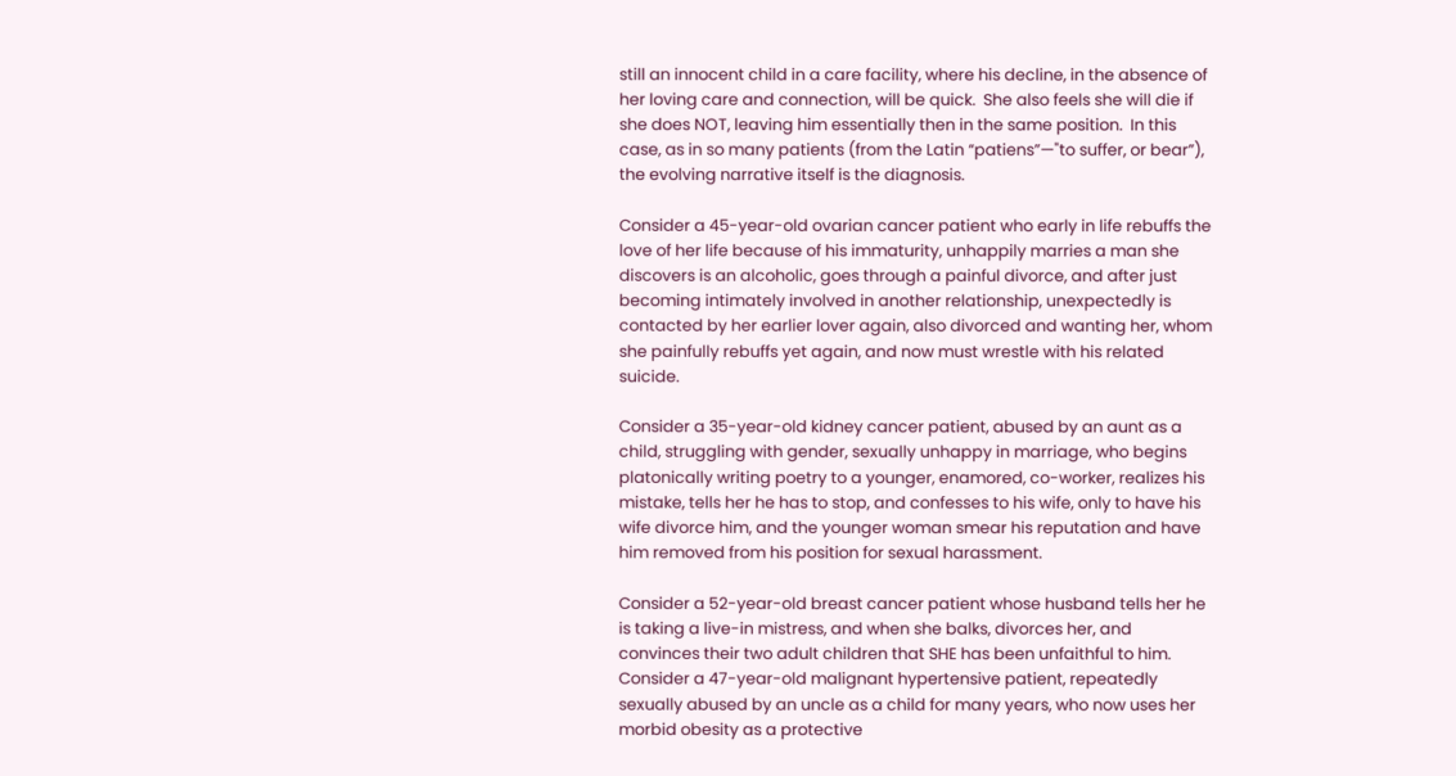still an innocent child in a care facility, where his decline, in the absence of her loving care and connection, will be quick.  She also feels she will die if she does NOT, leaving him essentially then in the same position.  In this case, as in so many patients (from the Latin “patiens”—"to suffer, or bear”), the evolving narrative itself is the diagnosis.

Consider a 45-year-old ovarian cancer patient who early in life rebuffs the love of her life because of his immaturity, unhappily marries a man she discovers is an alcoholic, goes through a painful divorce, and after just becoming intimately involved in another relationship, unexpectedly is contacted by her earlier lover again, also divorced and wanting her, whom she painfully rebuffs yet again, and now must wrestle with his related suicide.

Consider a 35-year-old kidney cancer patient, abused by an aunt as a child, struggling with gender, sexually unhappy in marriage, who begins platonically writing poetry to a younger, enamored, co-worker, realizes his mistake, tells her he has to stop, and confesses to his wife, only to have his wife divorce him, and the younger woman smear his reputation and have him removed from his position for sexual harassment.

Consider a 52-year-old breast cancer patient whose husband tells her he is taking a live-in mistress, and when she balks, divorces her, and convinces their two adult children that SHE has been unfaithful to him. Consider a 47-year-old malignant hypertensive patient, repeatedly sexually abused by an uncle as a child for many years, who now uses her morbid obesity as a protective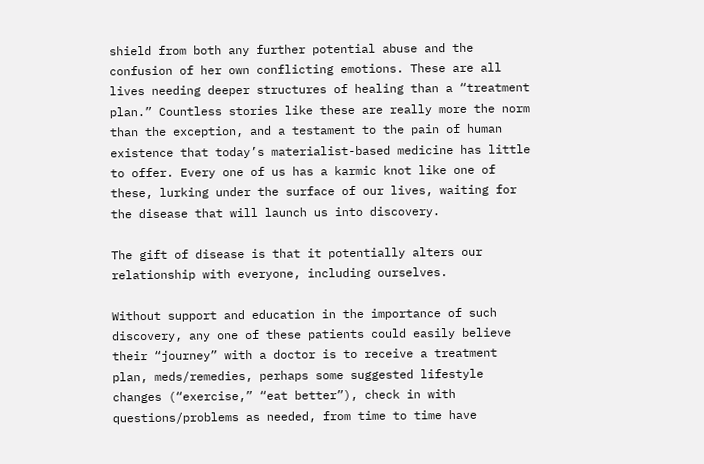shield from both any further potential abuse and the confusion of her own conflicting emotions. These are all lives needing deeper structures of healing than a “treatment plan.” Countless stories like these are really more the norm than the exception, and a testament to the pain of human existence that today’s materialist-based medicine has little to offer. Every one of us has a karmic knot like one of these, lurking under the surface of our lives, waiting for the disease that will launch us into discovery.

The gift of disease is that it potentially alters our relationship with everyone, including ourselves.

Without support and education in the importance of such discovery, any one of these patients could easily believe their “journey” with a doctor is to receive a treatment plan, meds/remedies, perhaps some suggested lifestyle changes (“exercise,” “eat better”), check in with questions/problems as needed, from time to time have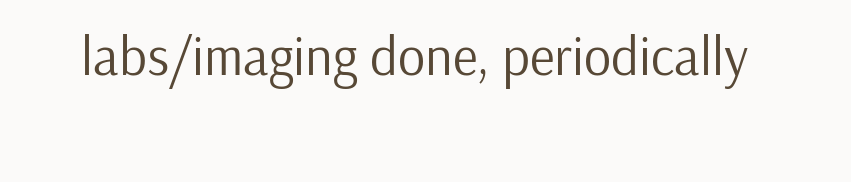labs/imaging done, periodically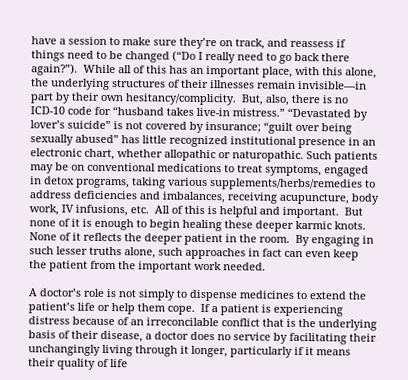have a session to make sure they’re on track, and reassess if things need to be changed (“Do I really need to go back there again?”).  While all of this has an important place, with this alone, the underlying structures of their illnesses remain invisible—in part by their own hesitancy/complicity.  But, also, there is no ICD-10 code for “husband takes live-in mistress.” “Devastated by lover’s suicide” is not covered by insurance; “guilt over being sexually abused” has little recognized institutional presence in an electronic chart, whether allopathic or naturopathic. Such patients may be on conventional medications to treat symptoms, engaged in detox programs, taking various supplements/herbs/remedies to address deficiencies and imbalances, receiving acupuncture, body work, IV infusions, etc.  All of this is helpful and important.  But none of it is enough to begin healing these deeper karmic knots.  None of it reflects the deeper patient in the room.  By engaging in such lesser truths alone, such approaches in fact can even keep the patient from the important work needed.

A doctor’s role is not simply to dispense medicines to extend the patient’s life or help them cope.  If a patient is experiencing distress because of an irreconcilable conflict that is the underlying basis of their disease, a doctor does no service by facilitating their unchangingly living through it longer, particularly if it means their quality of life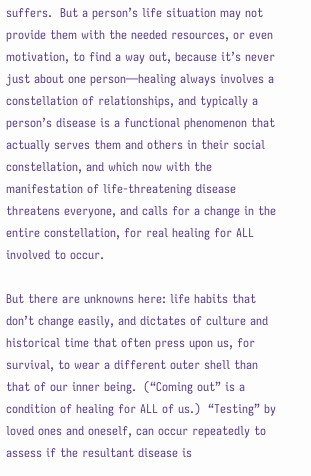suffers.  But a person’s life situation may not provide them with the needed resources, or even motivation, to find a way out, because it’s never just about one person—healing always involves a constellation of relationships, and typically a person’s disease is a functional phenomenon that actually serves them and others in their social constellation, and which now with the manifestation of life-threatening disease threatens everyone, and calls for a change in the entire constellation, for real healing for ALL involved to occur.

But there are unknowns here: life habits that don’t change easily, and dictates of culture and historical time that often press upon us, for survival, to wear a different outer shell than that of our inner being.  (“Coming out” is a condition of healing for ALL of us.)  “Testing” by loved ones and oneself, can occur repeatedly to assess if the resultant disease is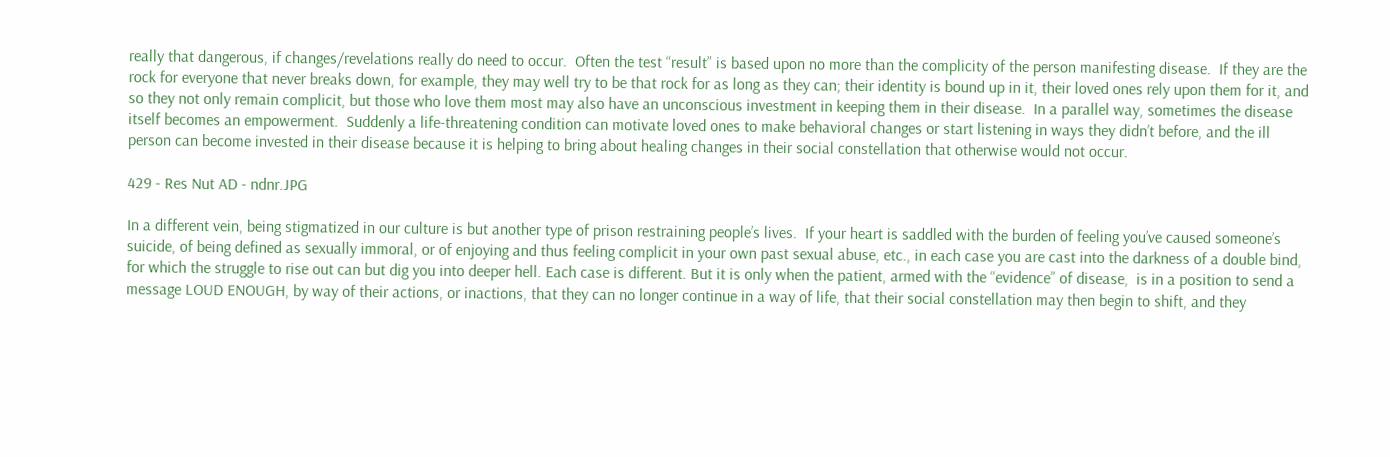really that dangerous, if changes/revelations really do need to occur.  Often the test “result” is based upon no more than the complicity of the person manifesting disease.  If they are the rock for everyone that never breaks down, for example, they may well try to be that rock for as long as they can; their identity is bound up in it, their loved ones rely upon them for it, and so they not only remain complicit, but those who love them most may also have an unconscious investment in keeping them in their disease.  In a parallel way, sometimes the disease itself becomes an empowerment.  Suddenly a life-threatening condition can motivate loved ones to make behavioral changes or start listening in ways they didn’t before, and the ill person can become invested in their disease because it is helping to bring about healing changes in their social constellation that otherwise would not occur.

429 - Res Nut AD - ndnr.JPG

In a different vein, being stigmatized in our culture is but another type of prison restraining people’s lives.  If your heart is saddled with the burden of feeling you’ve caused someone’s suicide, of being defined as sexually immoral, or of enjoying and thus feeling complicit in your own past sexual abuse, etc., in each case you are cast into the darkness of a double bind, for which the struggle to rise out can but dig you into deeper hell. Each case is different. But it is only when the patient, armed with the “evidence” of disease,  is in a position to send a message LOUD ENOUGH, by way of their actions, or inactions, that they can no longer continue in a way of life, that their social constellation may then begin to shift, and they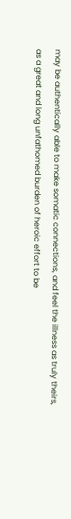may be authentically able to make somatic connections, and feel the illness as truly theirs, as a great and long unfathomed burden of heroic effort to be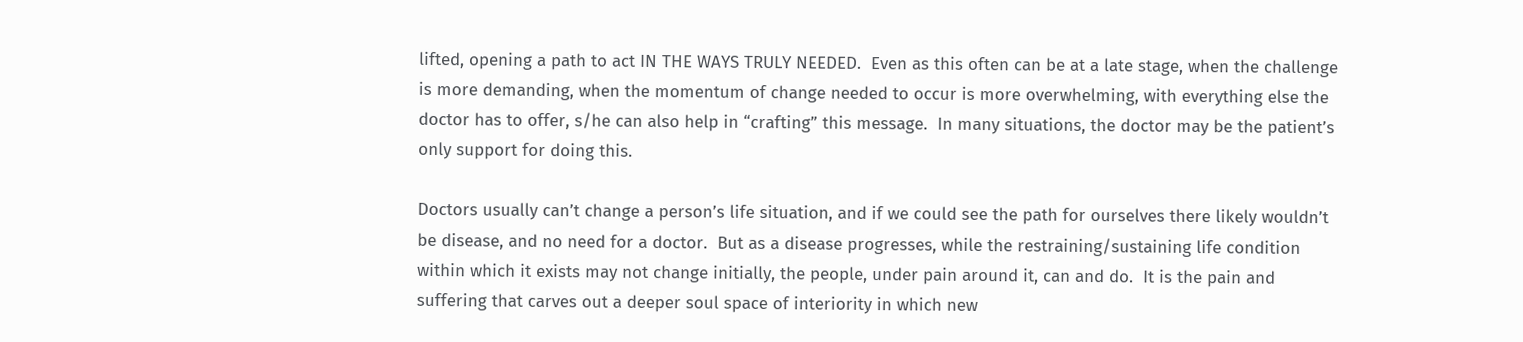lifted, opening a path to act IN THE WAYS TRULY NEEDED.  Even as this often can be at a late stage, when the challenge is more demanding, when the momentum of change needed to occur is more overwhelming, with everything else the doctor has to offer, s/he can also help in “crafting” this message.  In many situations, the doctor may be the patient’s only support for doing this.

Doctors usually can’t change a person’s life situation, and if we could see the path for ourselves there likely wouldn’t be disease, and no need for a doctor.  But as a disease progresses, while the restraining/sustaining life condition within which it exists may not change initially, the people, under pain around it, can and do.  It is the pain and suffering that carves out a deeper soul space of interiority in which new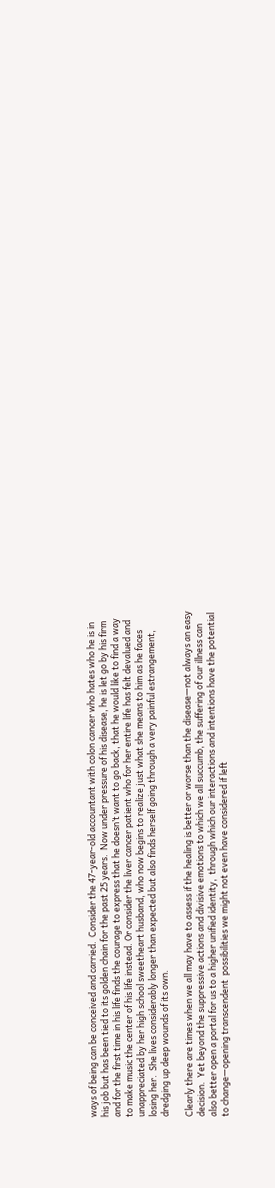ways of being can be conceived and carried.  Consider the 47-year-old accountant with colon cancer who hates who he is in his job but has been tied to its golden chain for the past 25 years.  Now under pressure of his disease, he is let go by his firm and for the first time in his life finds the courage to express that he doesn’t want to go back, that he would like to find a way to make music the center of his life instead. Or consider the liver cancer patient who for her entire life has felt devalued and unappreciated by her high school sweetheart husband, who now begins to realize just what she means to him as he faces losing her.  She lives considerably longer than expected but also finds herself going through a very painful estrangement, dredging up deep wounds of its own.

Clearly there are times when we all may have to assess if the healing is better or worse than the disease—not always an easy decision.  Yet beyond the suppressive actions and divisive emotions to which we all succumb, the suffering of our illness can also better open a portal for us to a higher unified identity,  through which our interactions and intentions have the potential to change—opening transcendent  possibilities we might not even have considered if left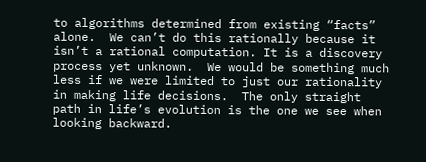to algorithms determined from existing “facts” alone.  We can’t do this rationally because it isn’t a rational computation. It is a discovery process yet unknown.  We would be something much less if we were limited to just our rationality in making life decisions.  The only straight path in life’s evolution is the one we see when looking backward.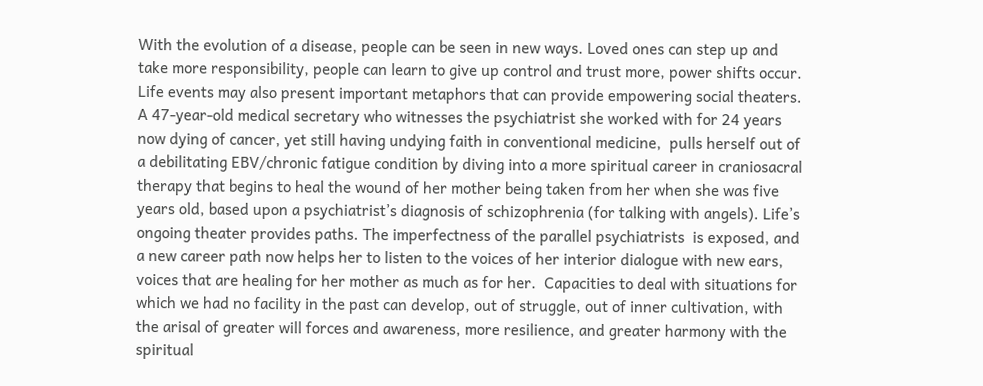With the evolution of a disease, people can be seen in new ways. Loved ones can step up and take more responsibility, people can learn to give up control and trust more, power shifts occur.  Life events may also present important metaphors that can provide empowering social theaters.  A 47-year-old medical secretary who witnesses the psychiatrist she worked with for 24 years now dying of cancer, yet still having undying faith in conventional medicine,  pulls herself out of a debilitating EBV/chronic fatigue condition by diving into a more spiritual career in craniosacral therapy that begins to heal the wound of her mother being taken from her when she was five years old, based upon a psychiatrist’s diagnosis of schizophrenia (for talking with angels). Life’s ongoing theater provides paths. The imperfectness of the parallel psychiatrists  is exposed, and a new career path now helps her to listen to the voices of her interior dialogue with new ears, voices that are healing for her mother as much as for her.  Capacities to deal with situations for which we had no facility in the past can develop, out of struggle, out of inner cultivation, with the arisal of greater will forces and awareness, more resilience, and greater harmony with the spiritual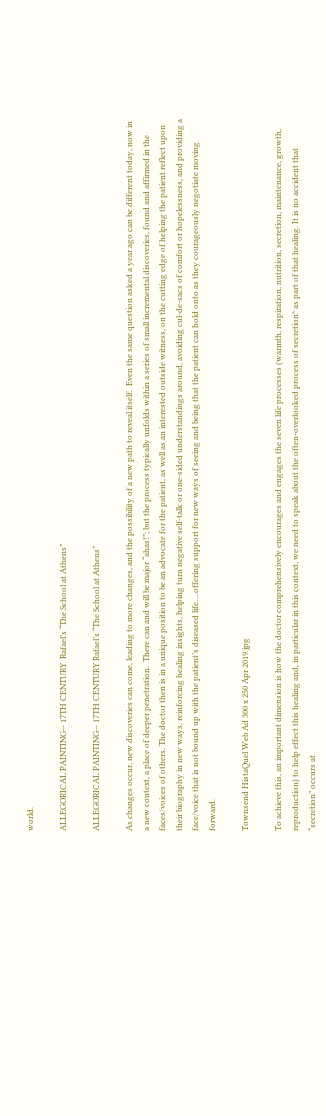world.

ALLEGORICAL PAINTING-- 17TH CENTURY  Rafael’s “The School at Athens”

ALLEGORICAL PAINTING-- 17TH CENTURY Rafael’s “The School at Athens”

As changes occur, new discoveries can come, leading to more changes, and the possibility of a new path to reveal itself.  Even the same question asked a year ago can be different today, now in a new context, a place of deeper penetration.  There can and will be major “ahas!”; but the process typically unfolds within a series of small incremental discoveries, found and affirmed in the faces/voices of others. The doctor then is in a unique position to be an advocate for the patient, as well as an interested outside witness, on the cutting edge of helping the patient reflect upon their biography in new ways, reinforcing healing insights, helping turn negative self-talk or one-sided understandings around, avoiding cul-de-sacs of comfort or hopelessness, and providing a face/voice that is not bound up with the patient’s diseased life….offering support for new ways of seeing and being that the patient can hold onto as they courageously negotiate moving forward.

Townsend HistaQuel Web Ad 300 x 250 Apr 2019.jpg

To achieve this, an important dimension is how the doctor comprehensively encourages and engages the seven life processes (warmth, respiration, nutrition, secretion, maintenance, growth, reproduction) to help effect this healing and, in particular in this context, we need to speak about the often-overlooked process of secretion* as part of that healing. It is no accident that “secretion” occurs at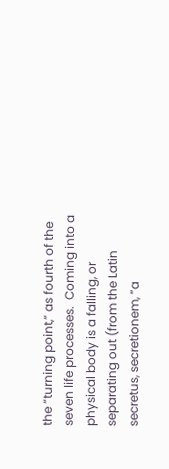the “turning point,” as fourth of the seven life processes.  Coming into a  physical body is a falling, or separating out (from the Latin secretus, secretionem, “a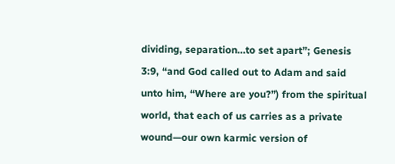dividing, separation…to set apart”; Genesis 3:9, “and God called out to Adam and said unto him, “Where are you?”) from the spiritual world, that each of us carries as a private wound—our own karmic version of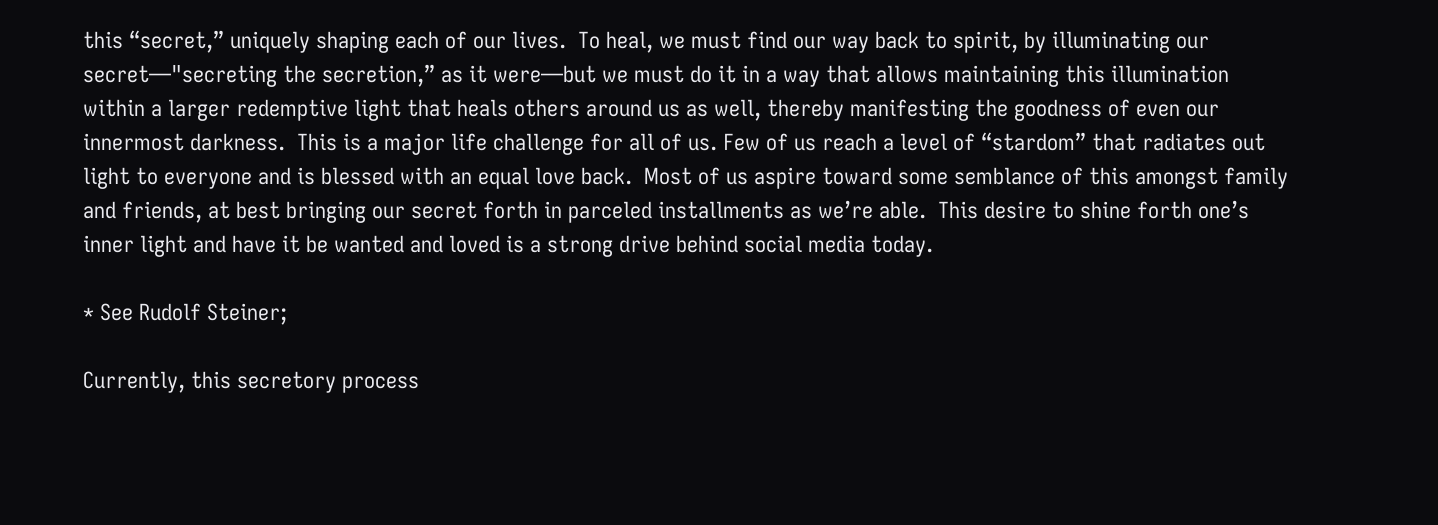this “secret,” uniquely shaping each of our lives.  To heal, we must find our way back to spirit, by illuminating our secret—"secreting the secretion,” as it were—but we must do it in a way that allows maintaining this illumination within a larger redemptive light that heals others around us as well, thereby manifesting the goodness of even our innermost darkness.  This is a major life challenge for all of us. Few of us reach a level of “stardom” that radiates out light to everyone and is blessed with an equal love back.  Most of us aspire toward some semblance of this amongst family and friends, at best bringing our secret forth in parceled installments as we’re able.  This desire to shine forth one’s inner light and have it be wanted and loved is a strong drive behind social media today.

* See Rudolf Steiner;

Currently, this secretory process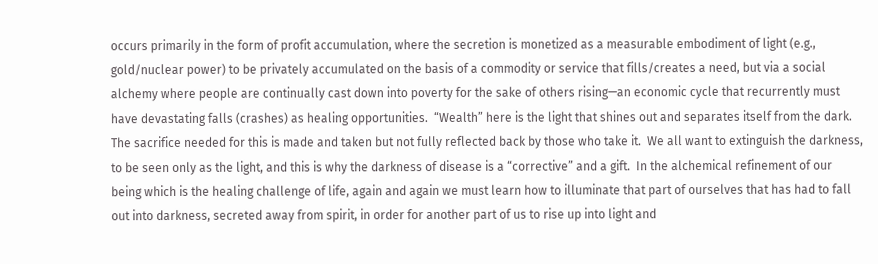occurs primarily in the form of profit accumulation, where the secretion is monetized as a measurable embodiment of light (e.g., gold/nuclear power) to be privately accumulated on the basis of a commodity or service that fills/creates a need, but via a social alchemy where people are continually cast down into poverty for the sake of others rising—an economic cycle that recurrently must have devastating falls (crashes) as healing opportunities.  “Wealth” here is the light that shines out and separates itself from the dark.  The sacrifice needed for this is made and taken but not fully reflected back by those who take it.  We all want to extinguish the darkness, to be seen only as the light, and this is why the darkness of disease is a “corrective” and a gift.  In the alchemical refinement of our being which is the healing challenge of life, again and again we must learn how to illuminate that part of ourselves that has had to fall out into darkness, secreted away from spirit, in order for another part of us to rise up into light and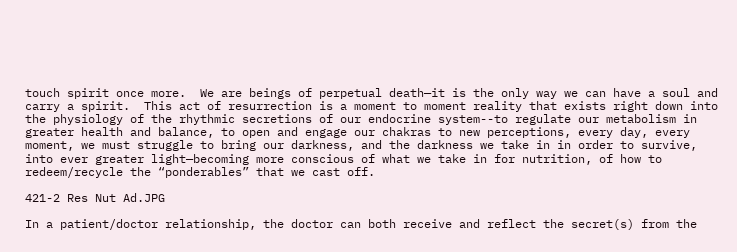touch spirit once more.  We are beings of perpetual death—it is the only way we can have a soul and carry a spirit.  This act of resurrection is a moment to moment reality that exists right down into the physiology of the rhythmic secretions of our endocrine system--to regulate our metabolism in greater health and balance, to open and engage our chakras to new perceptions, every day, every moment, we must struggle to bring our darkness, and the darkness we take in in order to survive, into ever greater light—becoming more conscious of what we take in for nutrition, of how to redeem/recycle the “ponderables” that we cast off.

421-2 Res Nut Ad.JPG

In a patient/doctor relationship, the doctor can both receive and reflect the secret(s) from the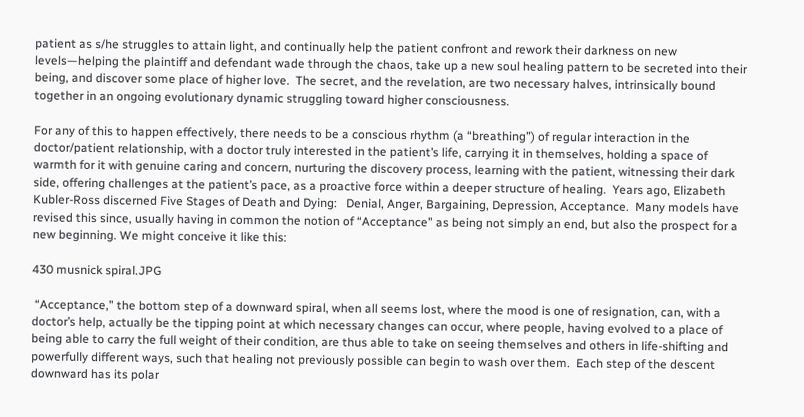patient as s/he struggles to attain light, and continually help the patient confront and rework their darkness on new levels—helping the plaintiff and defendant wade through the chaos, take up a new soul healing pattern to be secreted into their being, and discover some place of higher love.  The secret, and the revelation, are two necessary halves, intrinsically bound together in an ongoing evolutionary dynamic struggling toward higher consciousness.

For any of this to happen effectively, there needs to be a conscious rhythm (a “breathing”) of regular interaction in the doctor/patient relationship, with a doctor truly interested in the patient’s life, carrying it in themselves, holding a space of warmth for it with genuine caring and concern, nurturing the discovery process, learning with the patient, witnessing their dark side, offering challenges at the patient’s pace, as a proactive force within a deeper structure of healing.  Years ago, Elizabeth Kubler-Ross discerned Five Stages of Death and Dying:   Denial, Anger, Bargaining, Depression, Acceptance.  Many models have revised this since, usually having in common the notion of “Acceptance” as being not simply an end, but also the prospect for a new beginning. We might conceive it like this:

430 musnick spiral.JPG

 “Acceptance,” the bottom step of a downward spiral, when all seems lost, where the mood is one of resignation, can, with a doctor’s help, actually be the tipping point at which necessary changes can occur, where people, having evolved to a place of being able to carry the full weight of their condition, are thus able to take on seeing themselves and others in life-shifting and powerfully different ways, such that healing not previously possible can begin to wash over them.  Each step of the descent downward has its polar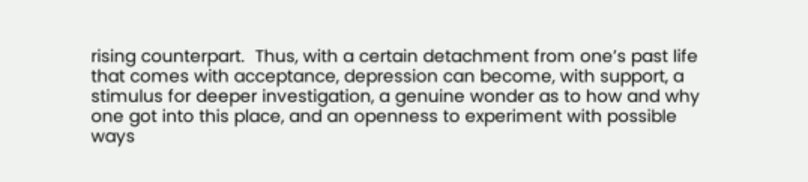rising counterpart.  Thus, with a certain detachment from one’s past life that comes with acceptance, depression can become, with support, a stimulus for deeper investigation, a genuine wonder as to how and why one got into this place, and an openness to experiment with possible ways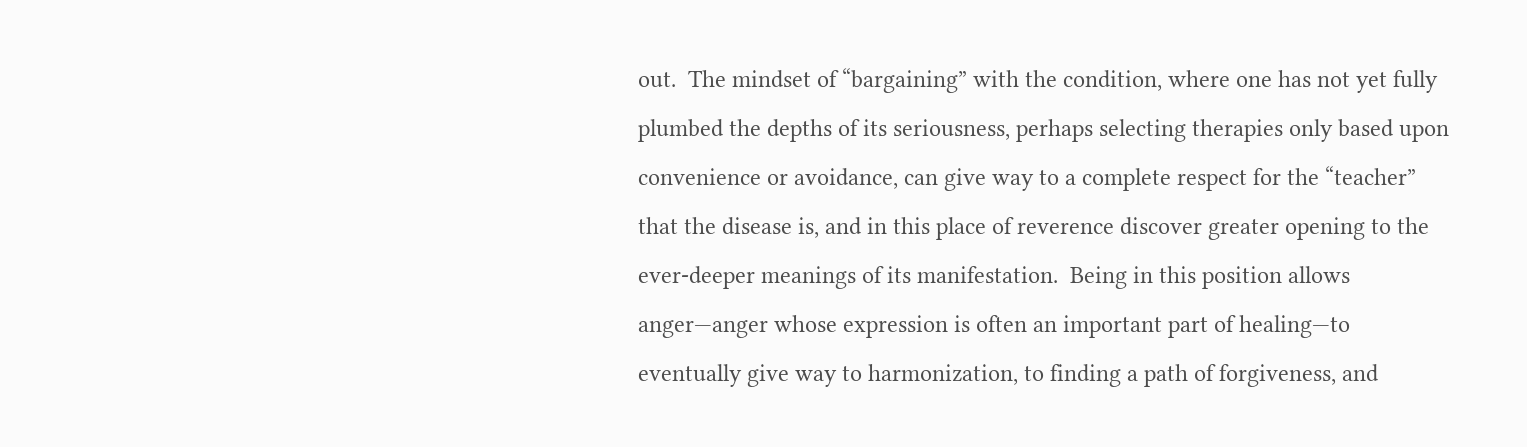out.  The mindset of “bargaining” with the condition, where one has not yet fully plumbed the depths of its seriousness, perhaps selecting therapies only based upon convenience or avoidance, can give way to a complete respect for the “teacher” that the disease is, and in this place of reverence discover greater opening to the ever-deeper meanings of its manifestation.  Being in this position allows anger—anger whose expression is often an important part of healing—to eventually give way to harmonization, to finding a path of forgiveness, and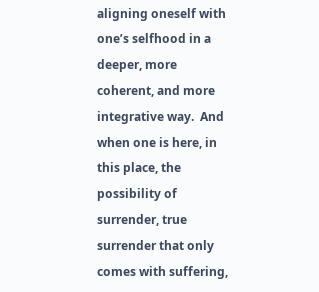aligning oneself with one’s selfhood in a deeper, more coherent, and more integrative way.  And when one is here, in this place, the possibility of surrender, true surrender that only comes with suffering,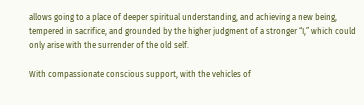allows going to a place of deeper spiritual understanding, and achieving a new being, tempered in sacrifice, and grounded by the higher judgment of a stronger “I,” which could only arise with the surrender of the old self.

With compassionate conscious support, with the vehicles of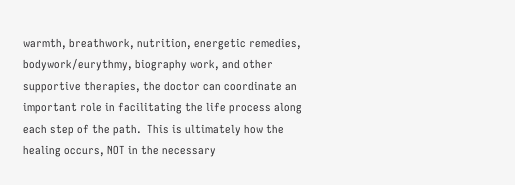warmth, breathwork, nutrition, energetic remedies, bodywork/eurythmy, biography work, and other supportive therapies, the doctor can coordinate an important role in facilitating the life process along each step of the path.  This is ultimately how the healing occurs, NOT in the necessary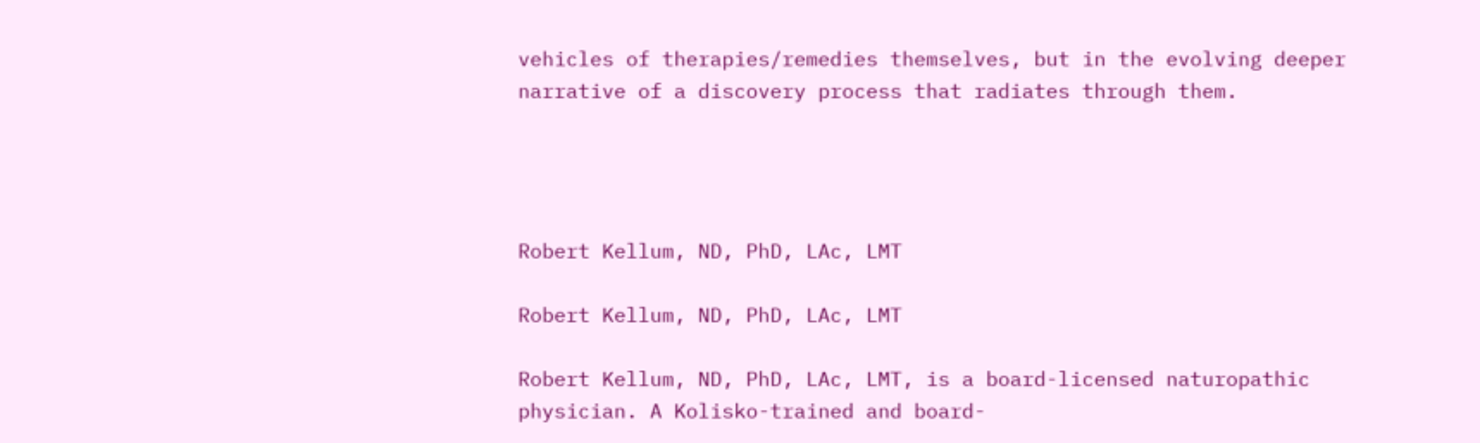vehicles of therapies/remedies themselves, but in the evolving deeper narrative of a discovery process that radiates through them.




Robert Kellum, ND, PhD, LAc, LMT

Robert Kellum, ND, PhD, LAc, LMT

Robert Kellum, ND, PhD, LAc, LMT, is a board-licensed naturopathic physician. A Kolisko-trained and board-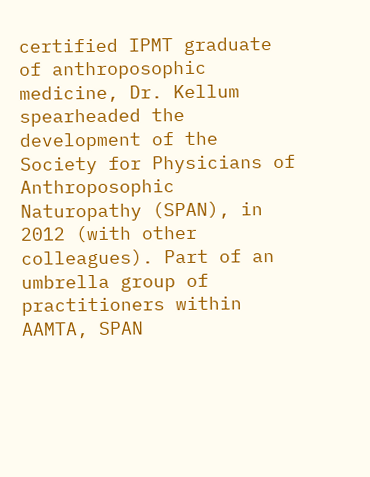certified IPMT graduate of anthroposophic medicine, Dr. Kellum spearheaded the development of the Society for Physicians of Anthroposophic Naturopathy (SPAN), in 2012 (with other colleagues). Part of an umbrella group of practitioners within AAMTA, SPAN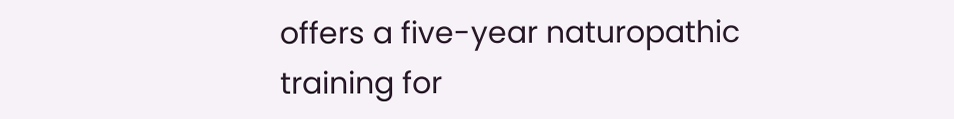offers a five-year naturopathic training for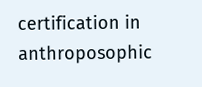certification in anthroposophic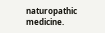naturopathic medicine.